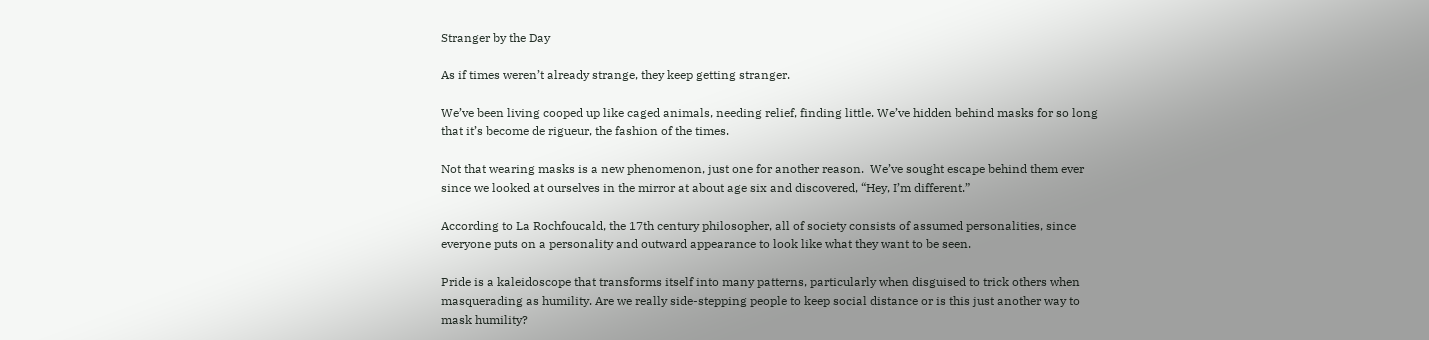Stranger by the Day

As if times weren’t already strange, they keep getting stranger.

We’ve been living cooped up like caged animals, needing relief, finding little. We’ve hidden behind masks for so long that it’s become de rigueur, the fashion of the times.

Not that wearing masks is a new phenomenon, just one for another reason.  We’ve sought escape behind them ever since we looked at ourselves in the mirror at about age six and discovered, “Hey, I’m different.”

According to La Rochfoucald, the 17th century philosopher, all of society consists of assumed personalities, since everyone puts on a personality and outward appearance to look like what they want to be seen.

Pride is a kaleidoscope that transforms itself into many patterns, particularly when disguised to trick others when masquerading as humility. Are we really side-stepping people to keep social distance or is this just another way to mask humility?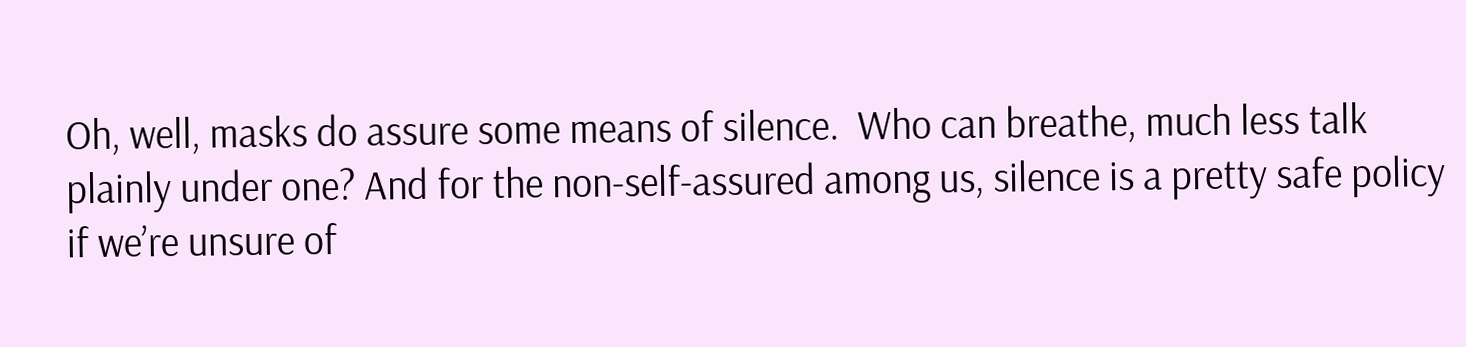Oh, well, masks do assure some means of silence.  Who can breathe, much less talk plainly under one? And for the non-self-assured among us, silence is a pretty safe policy if we’re unsure of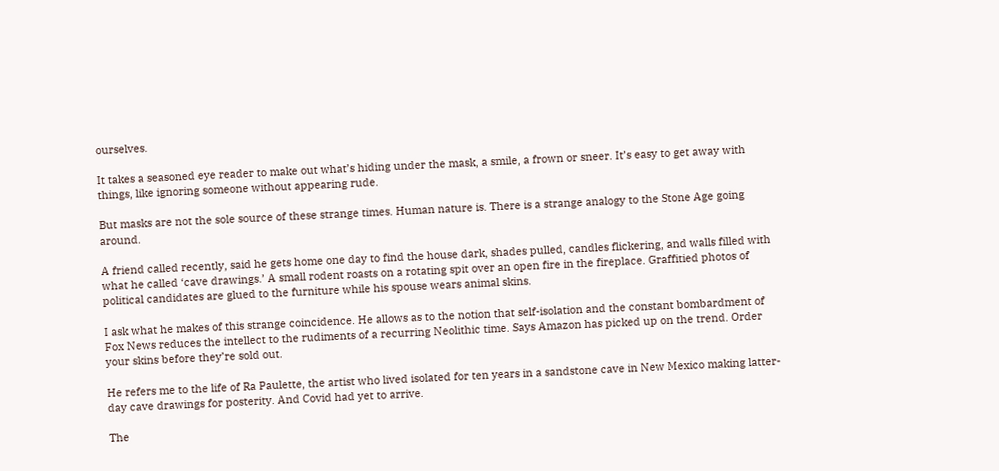ourselves.

It takes a seasoned eye reader to make out what’s hiding under the mask, a smile, a frown or sneer. It’s easy to get away with things, like ignoring someone without appearing rude.

But masks are not the sole source of these strange times. Human nature is. There is a strange analogy to the Stone Age going around.

A friend called recently, said he gets home one day to find the house dark, shades pulled, candles flickering, and walls filled with what he called ‘cave drawings.’ A small rodent roasts on a rotating spit over an open fire in the fireplace. Graffitied photos of political candidates are glued to the furniture while his spouse wears animal skins.

I ask what he makes of this strange coincidence. He allows as to the notion that self-isolation and the constant bombardment of Fox News reduces the intellect to the rudiments of a recurring Neolithic time. Says Amazon has picked up on the trend. Order your skins before they’re sold out.

He refers me to the life of Ra Paulette, the artist who lived isolated for ten years in a sandstone cave in New Mexico making latter-day cave drawings for posterity. And Covid had yet to arrive.

The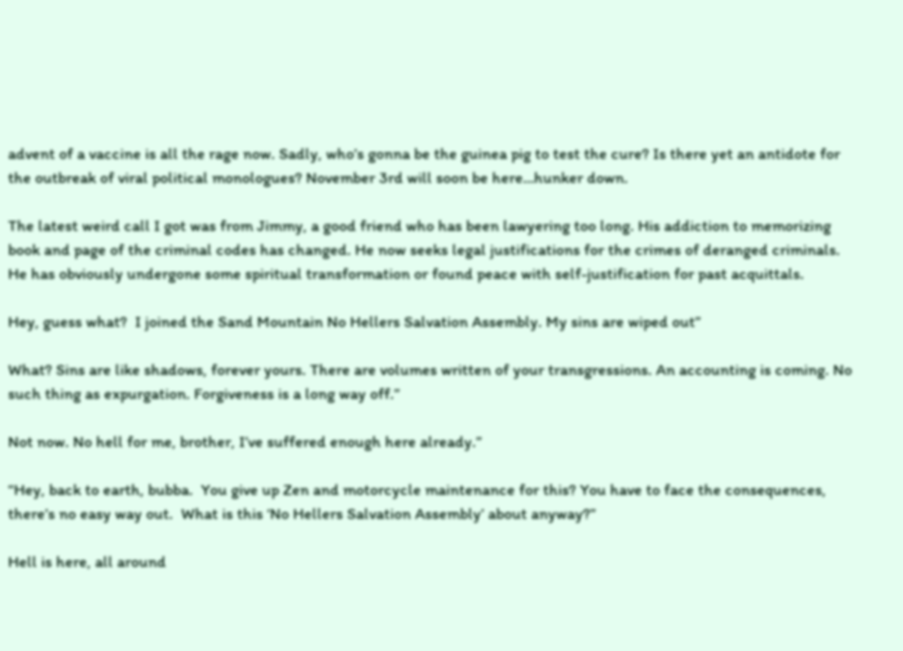advent of a vaccine is all the rage now. Sadly, who’s gonna be the guinea pig to test the cure? Is there yet an antidote for the outbreak of viral political monologues? November 3rd will soon be here…hunker down.

The latest weird call I got was from Jimmy, a good friend who has been lawyering too long. His addiction to memorizing book and page of the criminal codes has changed. He now seeks legal justifications for the crimes of deranged criminals. He has obviously undergone some spiritual transformation or found peace with self-justification for past acquittals.

Hey, guess what?  I joined the Sand Mountain No Hellers Salvation Assembly. My sins are wiped out”

What? Sins are like shadows, forever yours. There are volumes written of your transgressions. An accounting is coming. No such thing as expurgation. Forgiveness is a long way off.”

Not now. No hell for me, brother, I’ve suffered enough here already.”

“Hey, back to earth, bubba.  You give up Zen and motorcycle maintenance for this? You have to face the consequences, there’s no easy way out.  What is this ‘No Hellers Salvation Assembly’ about anyway?”

Hell is here, all around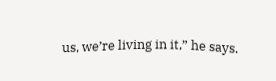us, we’re living in it,” he says.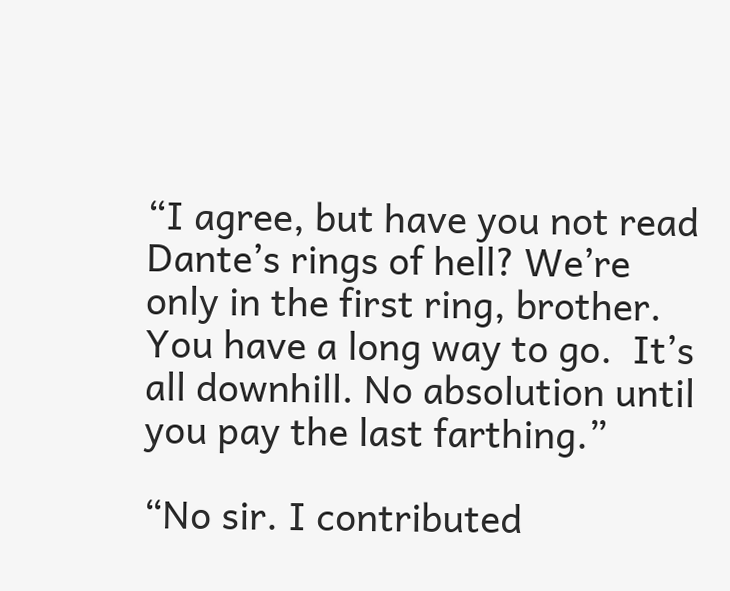“I agree, but have you not read Dante’s rings of hell? We’re only in the first ring, brother. You have a long way to go.  It’s all downhill. No absolution until you pay the last farthing.”

“No sir. I contributed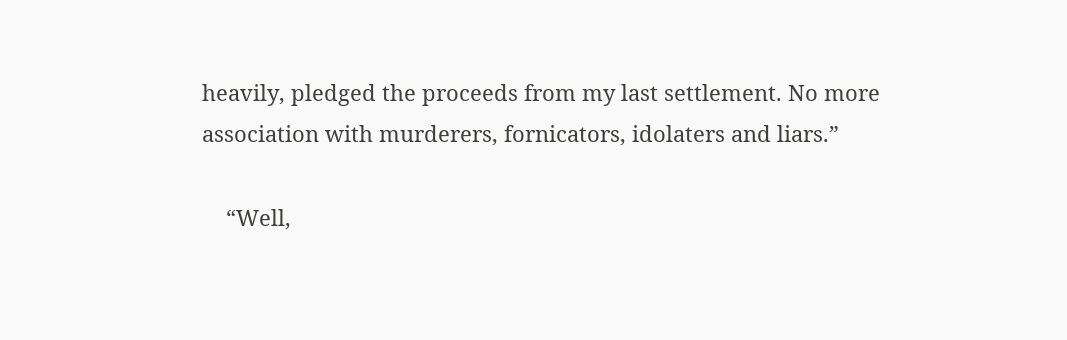heavily, pledged the proceeds from my last settlement. No more association with murderers, fornicators, idolaters and liars.”

    “Well,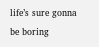life’s sure gonna be boring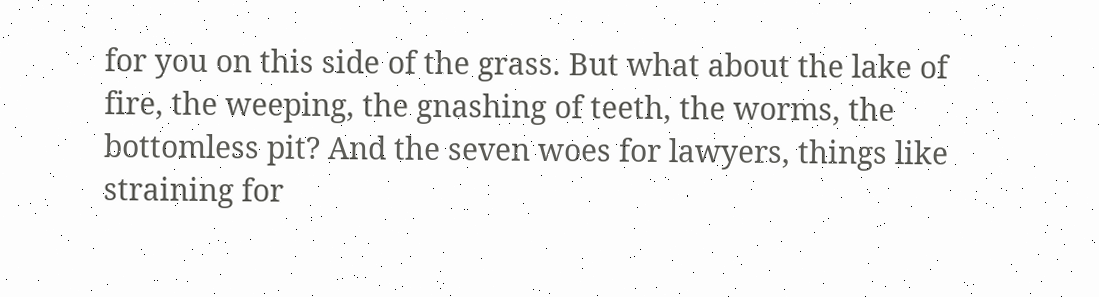for you on this side of the grass. But what about the lake of fire, the weeping, the gnashing of teeth, the worms, the bottomless pit? And the seven woes for lawyers, things like straining for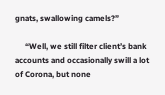gnats, swallowing camels?”

     “Well, we still filter client’s bank accounts and occasionally swill a lot of Corona, but none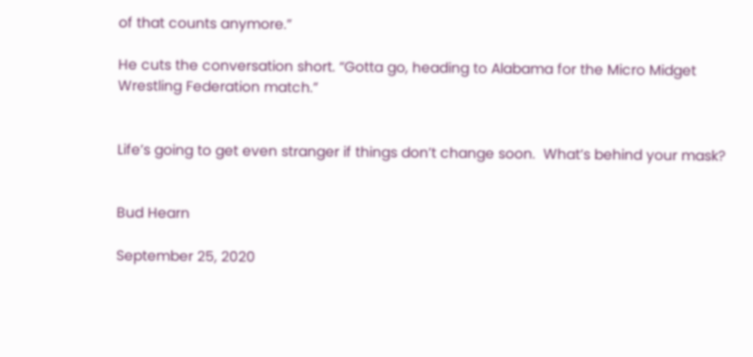of that counts anymore.”

He cuts the conversation short. “Gotta go, heading to Alabama for the Micro Midget Wrestling Federation match.”


Life’s going to get even stranger if things don’t change soon.  What’s behind your mask?


Bud Hearn

September 25, 2020